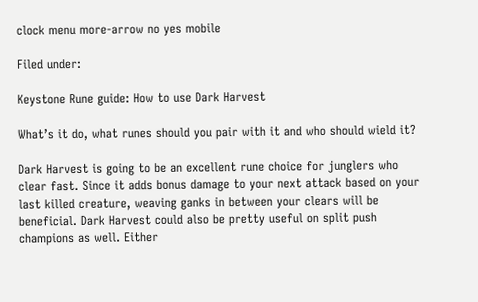clock menu more-arrow no yes mobile

Filed under:

Keystone Rune guide: How to use Dark Harvest

What’s it do, what runes should you pair with it and who should wield it?

Dark Harvest is going to be an excellent rune choice for junglers who clear fast. Since it adds bonus damage to your next attack based on your last killed creature, weaving ganks in between your clears will be beneficial. Dark Harvest could also be pretty useful on split push champions as well. Either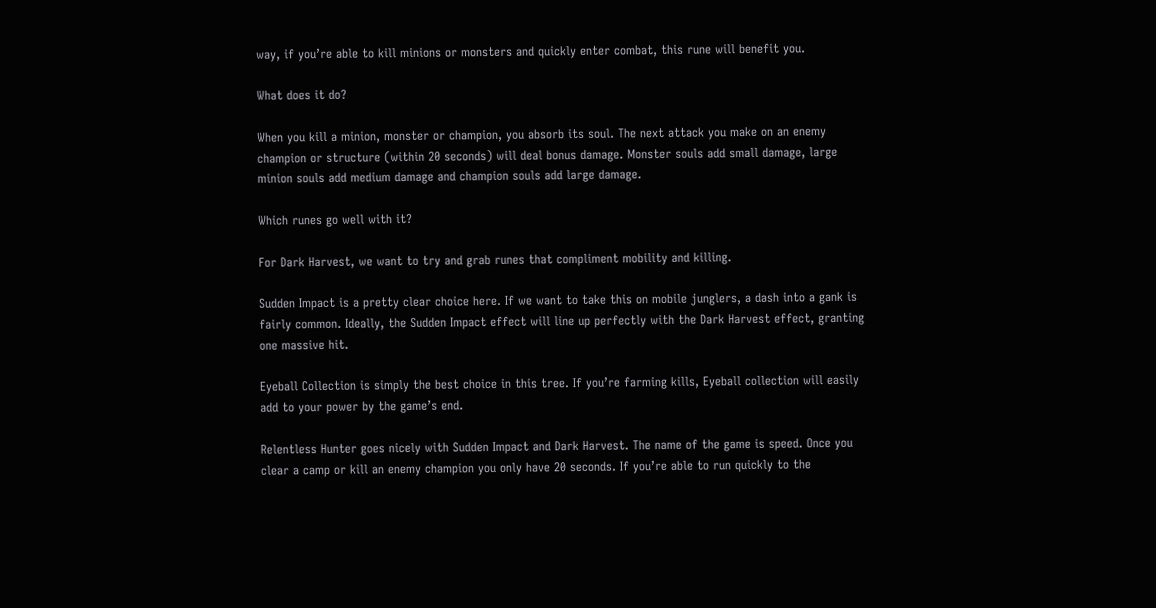way, if you’re able to kill minions or monsters and quickly enter combat, this rune will benefit you.

What does it do?

When you kill a minion, monster or champion, you absorb its soul. The next attack you make on an enemy champion or structure (within 20 seconds) will deal bonus damage. Monster souls add small damage, large minion souls add medium damage and champion souls add large damage.

Which runes go well with it?

For Dark Harvest, we want to try and grab runes that compliment mobility and killing.

Sudden Impact is a pretty clear choice here. If we want to take this on mobile junglers, a dash into a gank is fairly common. Ideally, the Sudden Impact effect will line up perfectly with the Dark Harvest effect, granting one massive hit.

Eyeball Collection is simply the best choice in this tree. If you’re farming kills, Eyeball collection will easily add to your power by the game’s end.

Relentless Hunter goes nicely with Sudden Impact and Dark Harvest. The name of the game is speed. Once you clear a camp or kill an enemy champion you only have 20 seconds. If you’re able to run quickly to the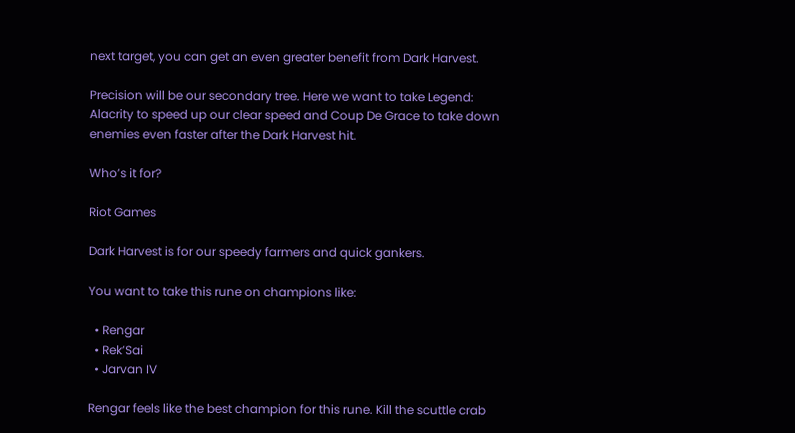next target, you can get an even greater benefit from Dark Harvest.

Precision will be our secondary tree. Here we want to take Legend: Alacrity to speed up our clear speed and Coup De Grace to take down enemies even faster after the Dark Harvest hit.

Who’s it for?

Riot Games

Dark Harvest is for our speedy farmers and quick gankers.

You want to take this rune on champions like:

  • Rengar
  • Rek’Sai
  • Jarvan IV

Rengar feels like the best champion for this rune. Kill the scuttle crab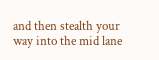and then stealth your way into the mid lane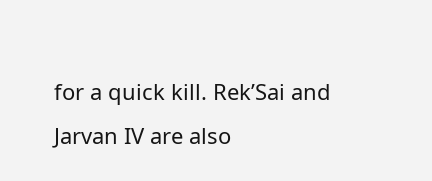for a quick kill. Rek’Sai and Jarvan IV are also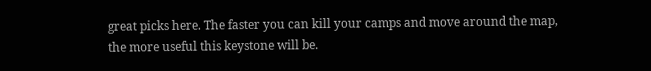great picks here. The faster you can kill your camps and move around the map, the more useful this keystone will be.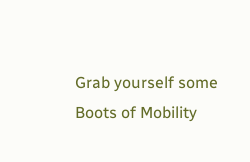Grab yourself some Boots of Mobility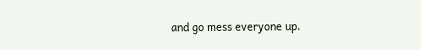and go mess everyone up.